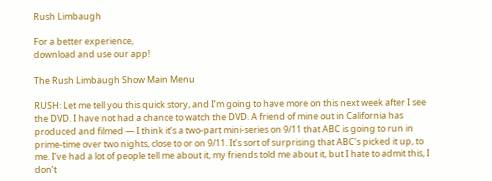Rush Limbaugh

For a better experience,
download and use our app!

The Rush Limbaugh Show Main Menu

RUSH: Let me tell you this quick story, and I’m going to have more on this next week after I see the DVD. I have not had a chance to watch the DVD. A friend of mine out in California has produced and filmed — I think it’s a two-part mini-series on 9/11 that ABC is going to run in prime-time over two nights, close to or on 9/11. It’s sort of surprising that ABC’s picked it up, to me. I’ve had a lot of people tell me about it, my friends told me about it, but I hate to admit this, I don’t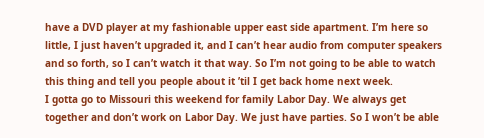have a DVD player at my fashionable upper east side apartment. I’m here so little, I just haven’t upgraded it, and I can’t hear audio from computer speakers and so forth, so I can’t watch it that way. So I’m not going to be able to watch this thing and tell you people about it ’til I get back home next week.
I gotta go to Missouri this weekend for family Labor Day. We always get together and don’t work on Labor Day. We just have parties. So I won’t be able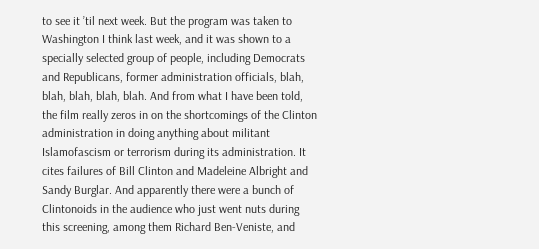to see it ’til next week. But the program was taken to Washington I think last week, and it was shown to a specially selected group of people, including Democrats and Republicans, former administration officials, blah, blah, blah, blah, blah. And from what I have been told, the film really zeros in on the shortcomings of the Clinton administration in doing anything about militant Islamofascism or terrorism during its administration. It cites failures of Bill Clinton and Madeleine Albright and Sandy Burglar. And apparently there were a bunch of Clintonoids in the audience who just went nuts during this screening, among them Richard Ben-Veniste, and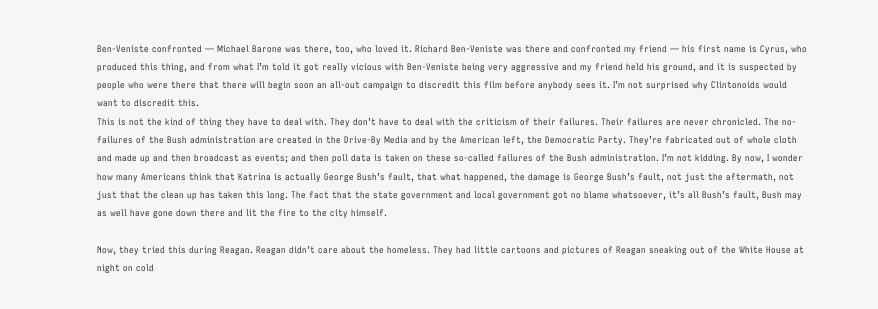Ben-Veniste confronted — Michael Barone was there, too, who loved it. Richard Ben-Veniste was there and confronted my friend — his first name is Cyrus, who produced this thing, and from what I’m told it got really vicious with Ben-Veniste being very aggressive and my friend held his ground, and it is suspected by people who were there that there will begin soon an all-out campaign to discredit this film before anybody sees it. I’m not surprised why Clintonoids would want to discredit this.
This is not the kind of thing they have to deal with. They don’t have to deal with the criticism of their failures. Their failures are never chronicled. The no-failures of the Bush administration are created in the Drive-By Media and by the American left, the Democratic Party. They’re fabricated out of whole cloth and made up and then broadcast as events; and then poll data is taken on these so-called failures of the Bush administration. I’m not kidding. By now, I wonder how many Americans think that Katrina is actually George Bush’s fault, that what happened, the damage is George Bush’s fault, not just the aftermath, not just that the clean up has taken this long. The fact that the state government and local government got no blame whatsoever, it’s all Bush’s fault, Bush may as well have gone down there and lit the fire to the city himself.

Now, they tried this during Reagan. Reagan didn’t care about the homeless. They had little cartoons and pictures of Reagan sneaking out of the White House at night on cold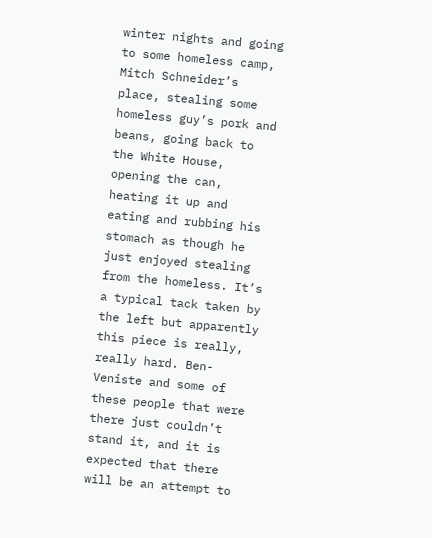winter nights and going to some homeless camp, Mitch Schneider’s place, stealing some homeless guy’s pork and beans, going back to the White House, opening the can, heating it up and eating and rubbing his stomach as though he just enjoyed stealing from the homeless. It’s a typical tack taken by the left but apparently this piece is really, really hard. Ben-Veniste and some of these people that were there just couldn’t stand it, and it is expected that there will be an attempt to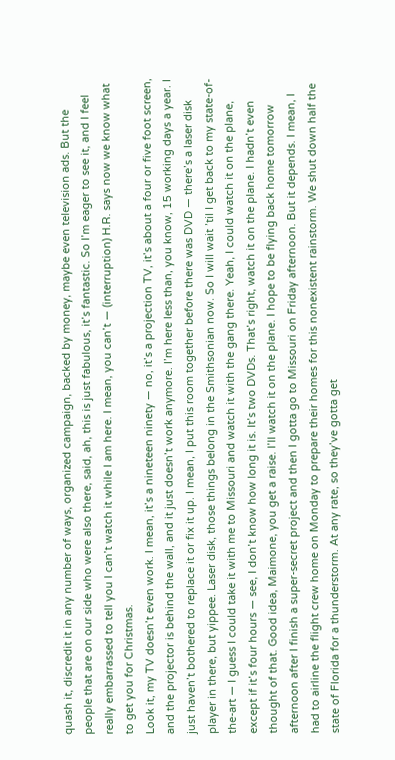quash it, discredit it in any number of ways, organized campaign, backed by money, maybe even television ads. But the people that are on our side who were also there, said, ah, this is just fabulous, it’s fantastic. So I’m eager to see it, and I feel really embarrassed to tell you I can’t watch it while I am here. I mean, you can’t — (interruption) H.R. says now we know what to get you for Christmas.
Look it, my TV doesn’t even work. I mean, it’s a nineteen ninety — no, it’s a projection TV, it’s about a four or five foot screen, and the projector is behind the wall, and it just doesn’t work anymore. I’m here less than, you know, 15 working days a year. I just haven’t bothered to replace it or fix it up. I mean, I put this room together before there was DVD — there’s a laser disk player in there, but yippee. Laser disk, those things belong in the Smithsonian now. So I will wait ’til I get back to my state-of-the-art — I guess I could take it with me to Missouri and watch it with the gang there. Yeah, I could watch it on the plane, except if it’s four hours — see, I don’t know how long it is. It’s two DVDs. That’s right, watch it on the plane. I hadn’t even thought of that. Good idea, Maimone, you get a raise. I’ll watch it on the plane. I hope to be flying back home tomorrow afternoon after I finish a super-secret project and then I gotta go to Missouri on Friday afternoon. But it depends. I mean, I had to airline the flight crew home on Monday to prepare their homes for this nonexistent rainstorm. We shut down half the state of Florida for a thunderstorm. At any rate, so they’ve gotta get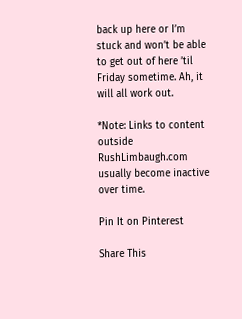back up here or I’m stuck and won’t be able to get out of here ’til Friday sometime. Ah, it will all work out.

*Note: Links to content outside RushLimbaugh.com usually become inactive over time.

Pin It on Pinterest

Share This